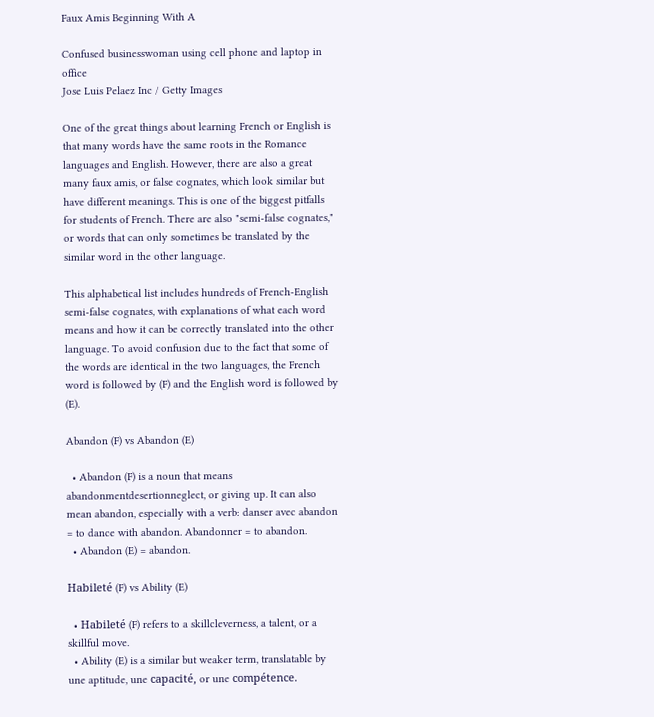Faux Amis Beginning With A

Confused businesswoman using cell phone and laptop in office
Jose Luis Pelaez Inc / Getty Images

One of the great things about learning French or English is that many words have the same roots in the Romance languages and English. However, there are also a great many faux amis, or false cognates, which look similar but have different meanings. This is one of the biggest pitfalls for students of French. There are also "semi-false cognates," or words that can only sometimes be translated by the similar word in the other language.

This alphabetical list includes hundreds of French-English semi-false cognates, with explanations of what each word means and how it can be correctly translated into the other language. To avoid confusion due to the fact that some of the words are identical in the two languages, the French word is followed by (F) and the English word is followed by (E).

Abandon (F) vs Abandon (E)

  • Abandon (F) is a noun that means abandonmentdesertionneglect, or giving up. It can also mean abandon, especially with a verb: danser avec abandon = to dance with abandon. Abandonner = to abandon.
  • Abandon (E) = abandon.

Habileté (F) vs Ability (E)

  • Habileté (F) refers to a skillcleverness, a talent, or a skillful move.
  • Ability (E) is a similar but weaker term, translatable by une aptitude, une capacité, or une compétence.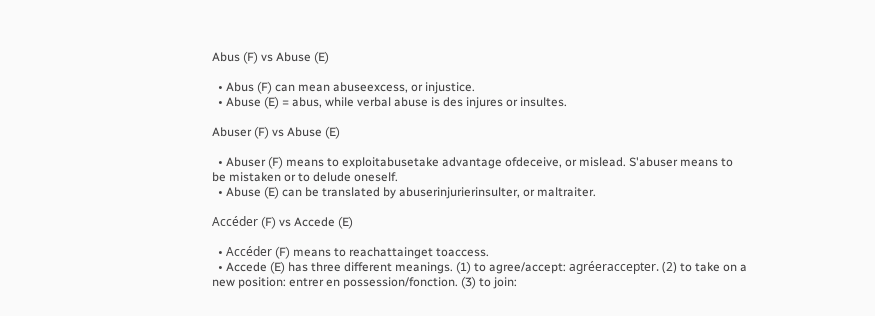Abus (F) vs Abuse (E)

  • Abus (F) can mean abuseexcess, or injustice.
  • Abuse (E) = abus, while verbal abuse is des injures or insultes.

Abuser (F) vs Abuse (E)

  • Abuser (F) means to exploitabusetake advantage ofdeceive, or mislead. S'abuser means to be mistaken or to delude oneself.
  • Abuse (E) can be translated by abuserinjurierinsulter, or maltraiter.

Accéder (F) vs Accede (E)

  • Accéder (F) means to reachattainget toaccess.
  • Accede (E) has three different meanings. (1) to agree/accept: agréeraccepter. (2) to take on a new position: entrer en possession/fonction. (3) to join: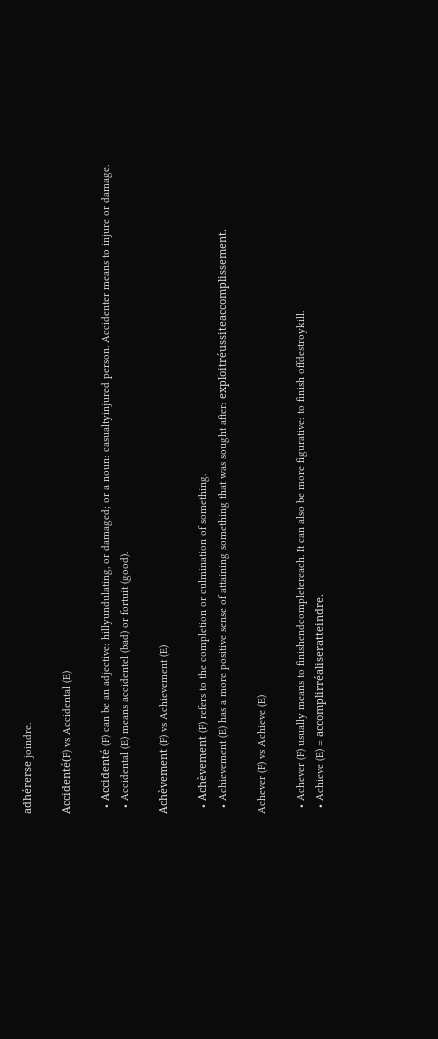adhérerse joindre.

Accidenté(F) vs Accidental (E)

  • Accidenté (F) can be an adjective: hillyundulating, or damaged; or a noun: casualtyinjured person. Accidenter means to injure or damage.
  • Accidental (E) means accidentel (bad) or fortuit (good).

Achèvement (F) vs Achievement (E)

  • Achèvement (F) refers to the completion or culmination of something.
  • Achievement (E) has a more positive sense of attaining something that was sought after: exploitréussiteaccomplissement.

Achever (F) vs Achieve (E)

  • Achever (F) usually means to finishendcompletereach. It can also be more figurative: to finish offdestroykill.
  • Achieve (E) = accomplirréaliseratteindre.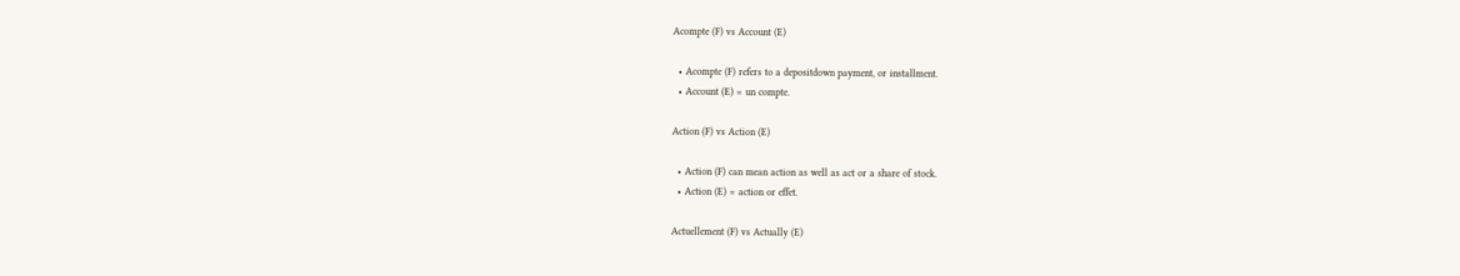Acompte (F) vs Account (E)

  • Acompte (F) refers to a depositdown payment, or installment.
  • Account (E) = un compte.

Action (F) vs Action (E)

  • Action (F) can mean action as well as act or a share of stock.
  • Action (E) = action or effet.

Actuellement (F) vs Actually (E)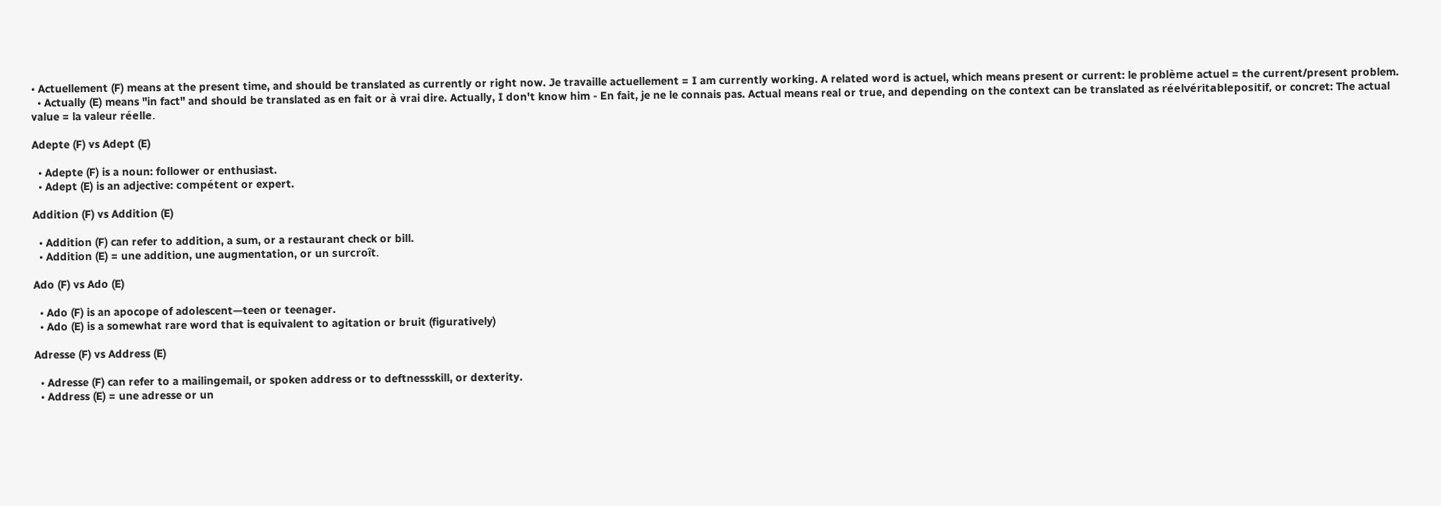• Actuellement (F) means at the present time, and should be translated as currently or right now. Je travaille actuellement = I am currently working. A related word is actuel, which means present or current: le problème actuel = the current/present problem.
  • Actually (E) means "in fact" and should be translated as en fait or à vrai dire. Actually, I don't know him - En fait, je ne le connais pas. Actual means real or true, and depending on the context can be translated as réelvéritablepositif, or concret: The actual value = la valeur réelle.

Adepte (F) vs Adept (E)

  • Adepte (F) is a noun: follower or enthusiast.
  • Adept (E) is an adjective: compétent or expert.

Addition (F) vs Addition (E)

  • Addition (F) can refer to addition, a sum, or a restaurant check or bill.
  • Addition (E) = une addition, une augmentation, or un surcroît.

Ado (F) vs Ado (E)

  • Ado (F) is an apocope of adolescent—teen or teenager.
  • Ado (E) is a somewhat rare word that is equivalent to agitation or bruit (figuratively)

Adresse (F) vs Address (E)

  • Adresse (F) can refer to a mailingemail, or spoken address or to deftnessskill, or dexterity.
  • Address (E) = une adresse or un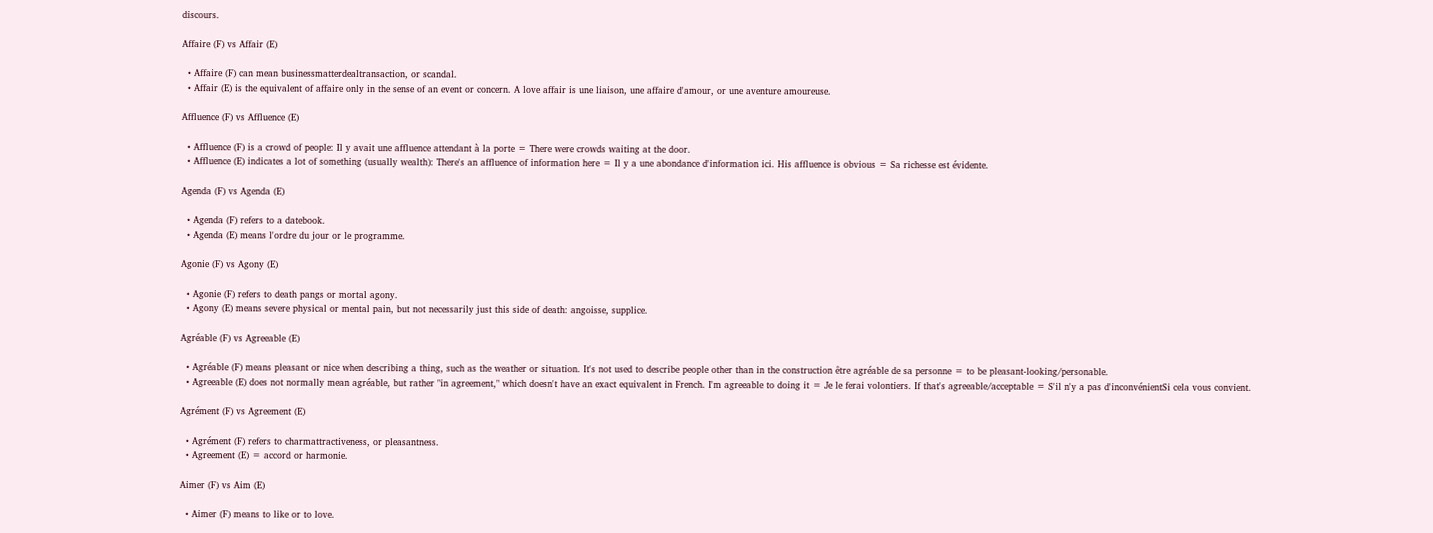discours.

Affaire (F) vs Affair (E)

  • Affaire (F) can mean businessmatterdealtransaction, or scandal.
  • Affair (E) is the equivalent of affaire only in the sense of an event or concern. A love affair is une liaison, une affaire d'amour, or une aventure amoureuse.

Affluence (F) vs Affluence (E)

  • Affluence (F) is a crowd of people: Il y avait une affluence attendant à la porte = There were crowds waiting at the door.
  • Affluence (E) indicates a lot of something (usually wealth): There's an affluence of information here = Il y a une abondance d'information ici. His affluence is obvious = Sa richesse est évidente.

Agenda (F) vs Agenda (E)

  • Agenda (F) refers to a datebook.
  • Agenda (E) means l'ordre du jour or le programme.

Agonie (F) vs Agony (E)

  • Agonie (F) refers to death pangs or mortal agony.
  • Agony (E) means severe physical or mental pain, but not necessarily just this side of death: angoisse, supplice.

Agréable (F) vs Agreeable (E)

  • Agréable (F) means pleasant or nice when describing a thing, such as the weather or situation. It's not used to describe people other than in the construction être agréable de sa personne = to be pleasant-looking/personable.
  • Agreeable (E) does not normally mean agréable, but rather "in agreement," which doesn't have an exact equivalent in French. I'm agreeable to doing it = Je le ferai volontiers. If that's agreeable/acceptable = S'il n'y a pas d'inconvénientSi cela vous convient.

Agrément (F) vs Agreement (E)

  • Agrément (F) refers to charmattractiveness, or pleasantness.
  • Agreement (E) = accord or harmonie.

Aimer (F) vs Aim (E)

  • Aimer (F) means to like or to love.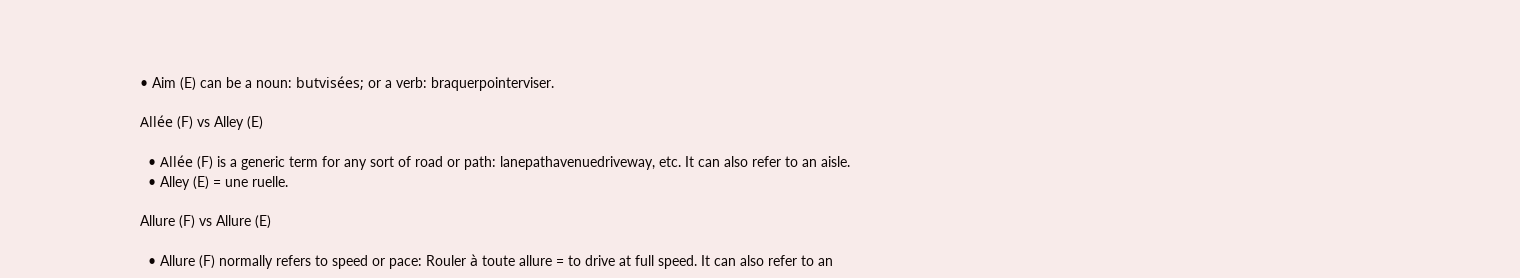• Aim (E) can be a noun: butvisées; or a verb: braquerpointerviser.

Allée (F) vs Alley (E)

  • Allée (F) is a generic term for any sort of road or path: lanepathavenuedriveway, etc. It can also refer to an aisle.
  • Alley (E) = une ruelle.

Allure (F) vs Allure (E)

  • Allure (F) normally refers to speed or pace: Rouler à toute allure = to drive at full speed. It can also refer to an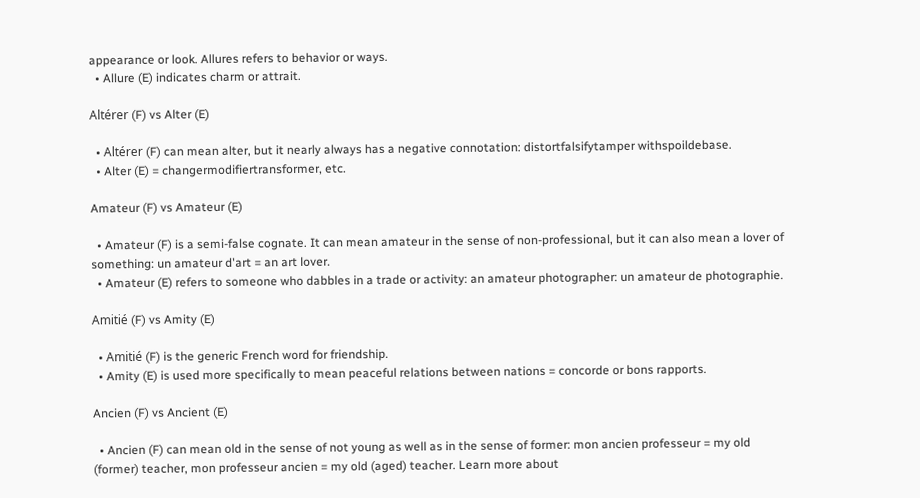appearance or look. Allures refers to behavior or ways.
  • Allure (E) indicates charm or attrait.

Altérer (F) vs Alter (E)

  • Altérer (F) can mean alter, but it nearly always has a negative connotation: distortfalsifytamper withspoildebase.
  • Alter (E) = changermodifiertransformer, etc.

Amateur (F) vs Amateur (E)

  • Amateur (F) is a semi-false cognate. It can mean amateur in the sense of non-professional, but it can also mean a lover of something: un amateur d'art = an art lover.
  • Amateur (E) refers to someone who dabbles in a trade or activity: an amateur photographer: un amateur de photographie.

Amitié (F) vs Amity (E)

  • Amitié (F) is the generic French word for friendship.
  • Amity (E) is used more specifically to mean peaceful relations between nations = concorde or bons rapports.

Ancien (F) vs Ancient (E)

  • Ancien (F) can mean old in the sense of not young as well as in the sense of former: mon ancien professeur = my old (former) teacher, mon professeur ancien = my old (aged) teacher. Learn more about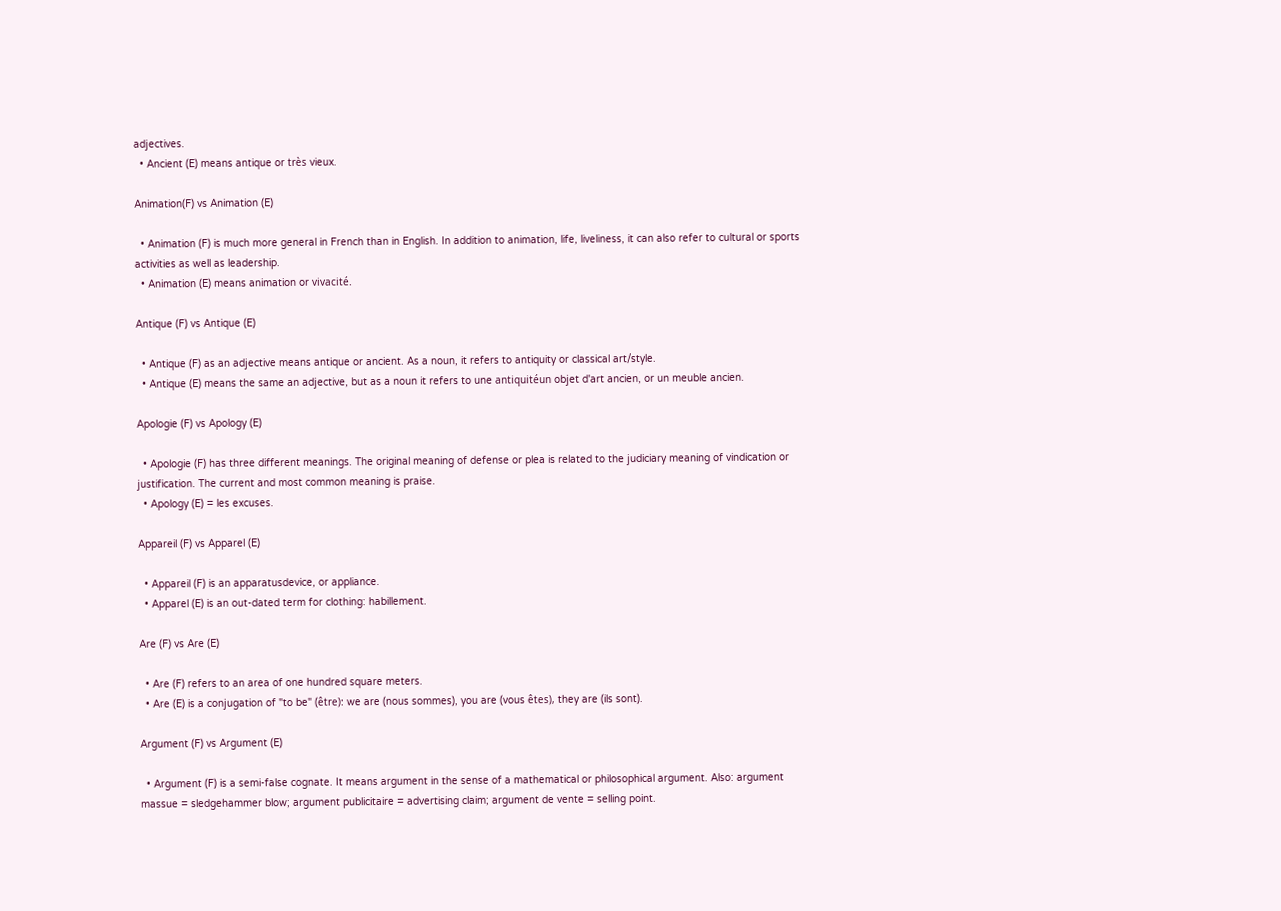adjectives.
  • Ancient (E) means antique or très vieux.

Animation(F) vs Animation (E)

  • Animation (F) is much more general in French than in English. In addition to animation, life, liveliness, it can also refer to cultural or sports activities as well as leadership.
  • Animation (E) means animation or vivacité.

Antique (F) vs Antique (E)

  • Antique (F) as an adjective means antique or ancient. As a noun, it refers to antiquity or classical art/style.
  • Antique (E) means the same an adjective, but as a noun it refers to une antiquitéun objet d'art ancien, or un meuble ancien.

Apologie (F) vs Apology (E)

  • Apologie (F) has three different meanings. The original meaning of defense or plea is related to the judiciary meaning of vindication or justification. The current and most common meaning is praise.
  • Apology (E) = les excuses.

Appareil (F) vs Apparel (E)

  • Appareil (F) is an apparatusdevice, or appliance.
  • Apparel (E) is an out-dated term for clothing: habillement.

Are (F) vs Are (E)

  • Are (F) refers to an area of one hundred square meters.
  • Are (E) is a conjugation of "to be" (être): we are (nous sommes), you are (vous êtes), they are (ils sont).

Argument (F) vs Argument (E)

  • Argument (F) is a semi-false cognate. It means argument in the sense of a mathematical or philosophical argument. Also: argument massue = sledgehammer blow; argument publicitaire = advertising claim; argument de vente = selling point.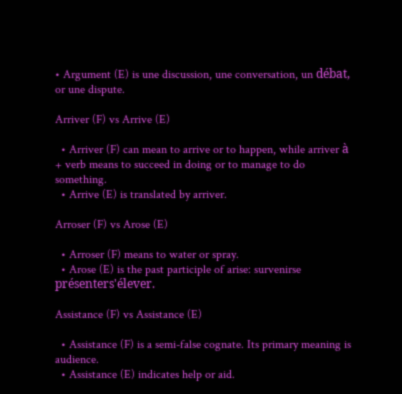• Argument (E) is une discussion, une conversation, un débat, or une dispute.

Arriver (F) vs Arrive (E)

  • Arriver (F) can mean to arrive or to happen, while arriver à + verb means to succeed in doing or to manage to do something.
  • Arrive (E) is translated by arriver.

Arroser (F) vs Arose (E)

  • Arroser (F) means to water or spray.
  • Arose (E) is the past participle of arise: survenirse présenters'élever.

Assistance (F) vs Assistance (E)

  • Assistance (F) is a semi-false cognate. Its primary meaning is audience.
  • Assistance (E) indicates help or aid.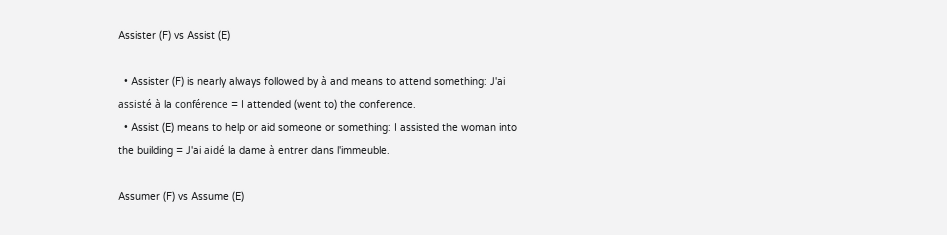Assister (F) vs Assist (E)

  • Assister (F) is nearly always followed by à and means to attend something: J'ai assisté à la conférence = I attended (went to) the conference.
  • Assist (E) means to help or aid someone or something: I assisted the woman into the building = J'ai aidé la dame à entrer dans l'immeuble.

Assumer (F) vs Assume (E)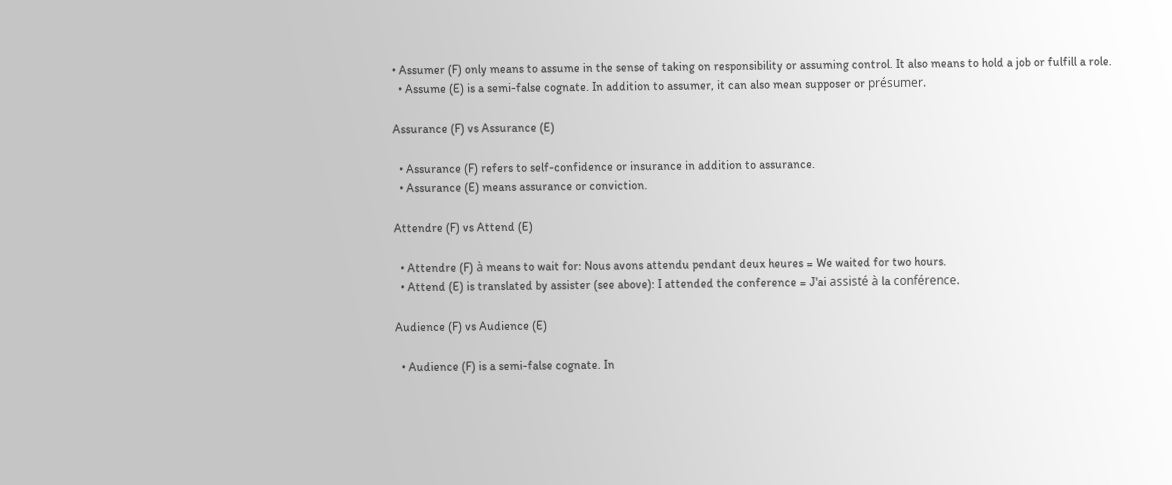• Assumer (F) only means to assume in the sense of taking on responsibility or assuming control. It also means to hold a job or fulfill a role.
  • Assume (E) is a semi-false cognate. In addition to assumer, it can also mean supposer or présumer.

Assurance (F) vs Assurance (E)

  • Assurance (F) refers to self-confidence or insurance in addition to assurance.
  • Assurance (E) means assurance or conviction.

Attendre (F) vs Attend (E)

  • Attendre (F) à means to wait for: Nous avons attendu pendant deux heures = We waited for two hours.
  • Attend (E) is translated by assister (see above): I attended the conference = J'ai assisté à la conférence.

Audience (F) vs Audience (E)

  • Audience (F) is a semi-false cognate. In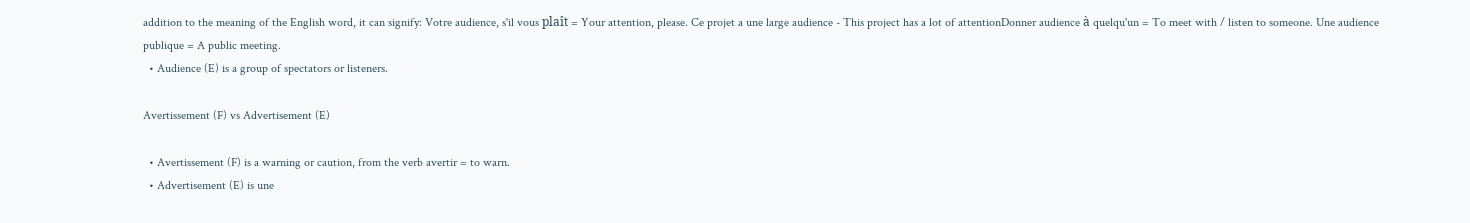addition to the meaning of the English word, it can signify: Votre audience, s'il vous plaît = Your attention, please. Ce projet a une large audience - This project has a lot of attentionDonner audience à quelqu'un = To meet with / listen to someone. Une audience publique = A public meeting.
  • Audience (E) is a group of spectators or listeners.

Avertissement (F) vs Advertisement (E)

  • Avertissement (F) is a warning or caution, from the verb avertir = to warn.
  • Advertisement (E) is une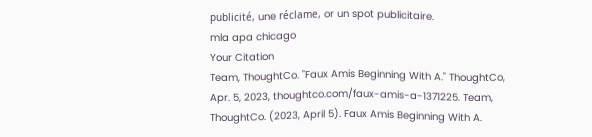publicité, une réclame, or un spot publicitaire.
mla apa chicago
Your Citation
Team, ThoughtCo. "Faux Amis Beginning With A." ThoughtCo, Apr. 5, 2023, thoughtco.com/faux-amis-a-1371225. Team, ThoughtCo. (2023, April 5). Faux Amis Beginning With A.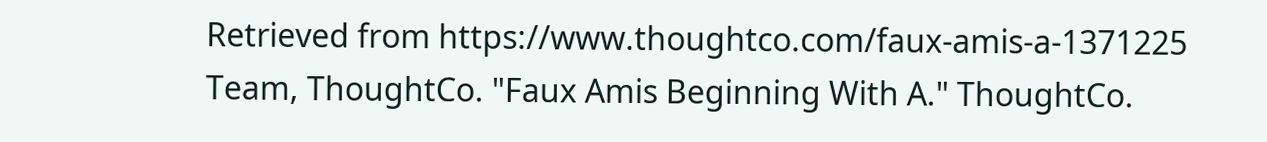Retrieved from https://www.thoughtco.com/faux-amis-a-1371225 Team, ThoughtCo. "Faux Amis Beginning With A." ThoughtCo.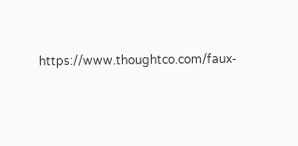https://www.thoughtco.com/faux-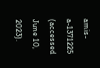amis-a-1371225 (accessed June 10, 2023).